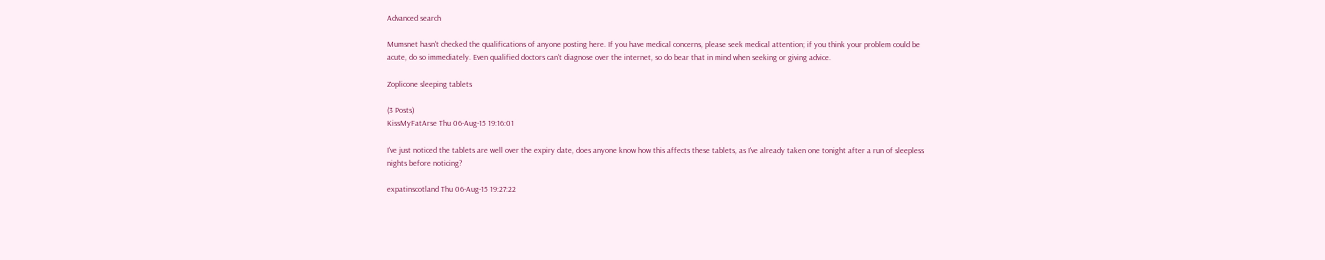Advanced search

Mumsnet hasn't checked the qualifications of anyone posting here. If you have medical concerns, please seek medical attention; if you think your problem could be acute, do so immediately. Even qualified doctors can't diagnose over the internet, so do bear that in mind when seeking or giving advice.

Zoplicone sleeping tablets

(3 Posts)
KissMyFatArse Thu 06-Aug-15 19:16:01

I've just noticed the tablets are well over the expiry date, does anyone know how this affects these tablets, as I've already taken one tonight after a run of sleepless nights before noticing?

expatinscotland Thu 06-Aug-15 19:27:22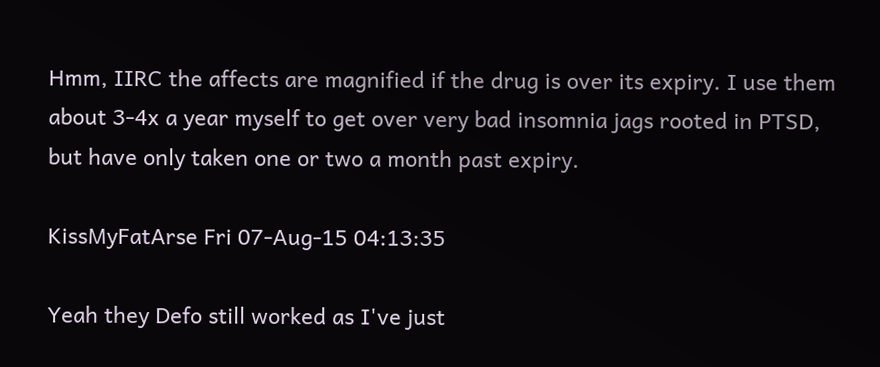Hmm, IIRC the affects are magnified if the drug is over its expiry. I use them about 3-4x a year myself to get over very bad insomnia jags rooted in PTSD, but have only taken one or two a month past expiry.

KissMyFatArse Fri 07-Aug-15 04:13:35

Yeah they Defo still worked as I've just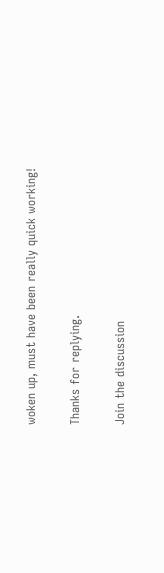woken up, must have been really quick working!

Thanks for replying.

Join the discussion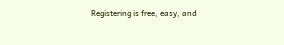Registering is free, easy, and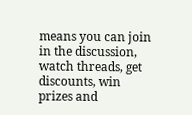means you can join in the discussion, watch threads, get discounts, win prizes and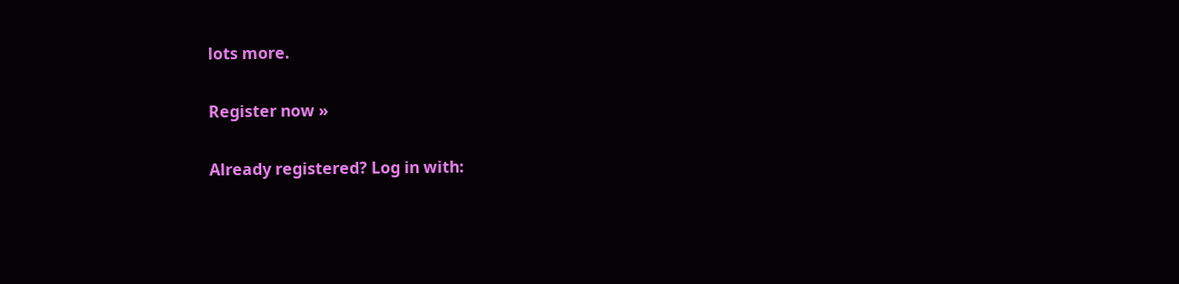lots more.

Register now »

Already registered? Log in with: